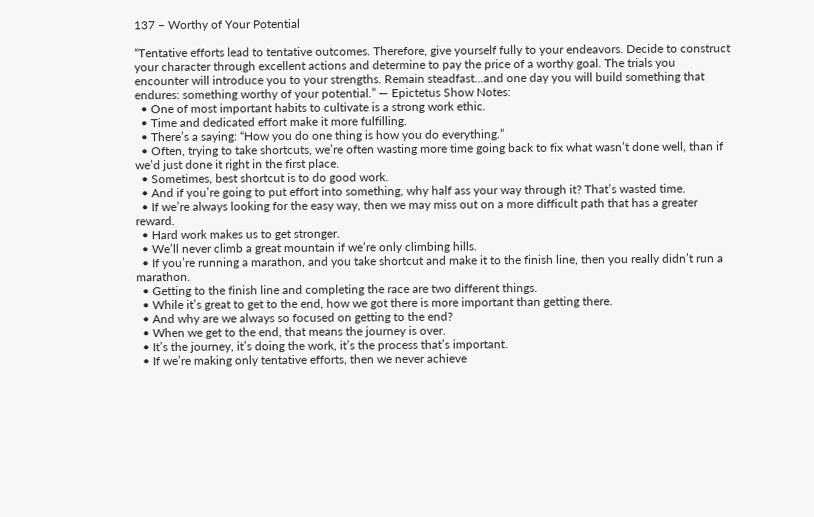137 – Worthy of Your Potential

“Tentative efforts lead to tentative outcomes. Therefore, give yourself fully to your endeavors. Decide to construct your character through excellent actions and determine to pay the price of a worthy goal. The trials you encounter will introduce you to your strengths. Remain steadfast…and one day you will build something that endures: something worthy of your potential.” ― Epictetus Show Notes:
  • One of most important habits to cultivate is a strong work ethic.
  • Time and dedicated effort make it more fulfilling.
  • There’s a saying: “How you do one thing is how you do everything.”
  • Often, trying to take shortcuts, we’re often wasting more time going back to fix what wasn’t done well, than if we’d just done it right in the first place.
  • Sometimes, best shortcut is to do good work.
  • And if you’re going to put effort into something, why half ass your way through it? That’s wasted time.
  • If we’re always looking for the easy way, then we may miss out on a more difficult path that has a greater reward.
  • Hard work makes us to get stronger.
  • We’ll never climb a great mountain if we’re only climbing hills.
  • If you’re running a marathon, and you take shortcut and make it to the finish line, then you really didn’t run a marathon.
  • Getting to the finish line and completing the race are two different things.
  • While it’s great to get to the end, how we got there is more important than getting there.
  • And why are we always so focused on getting to the end?
  • When we get to the end, that means the journey is over.
  • It’s the journey, it’s doing the work, it’s the process that’s important.
  • If we’re making only tentative efforts, then we never achieve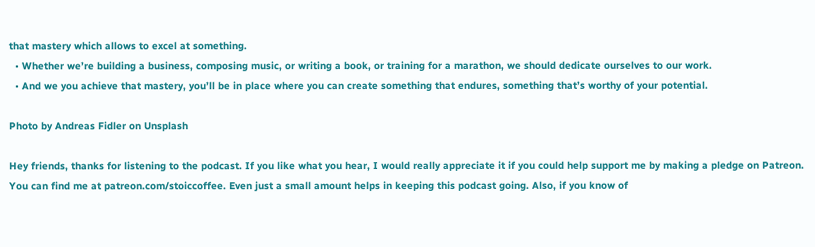that mastery which allows to excel at something.
  • Whether we’re building a business, composing music, or writing a book, or training for a marathon, we should dedicate ourselves to our work.
  • And we you achieve that mastery, you’ll be in place where you can create something that endures, something that’s worthy of your potential.

Photo by Andreas Fidler on Unsplash

Hey friends, thanks for listening to the podcast. If you like what you hear, I would really appreciate it if you could help support me by making a pledge on Patreon. You can find me at patreon.com/stoiccoffee. Even just a small amount helps in keeping this podcast going. Also, if you know of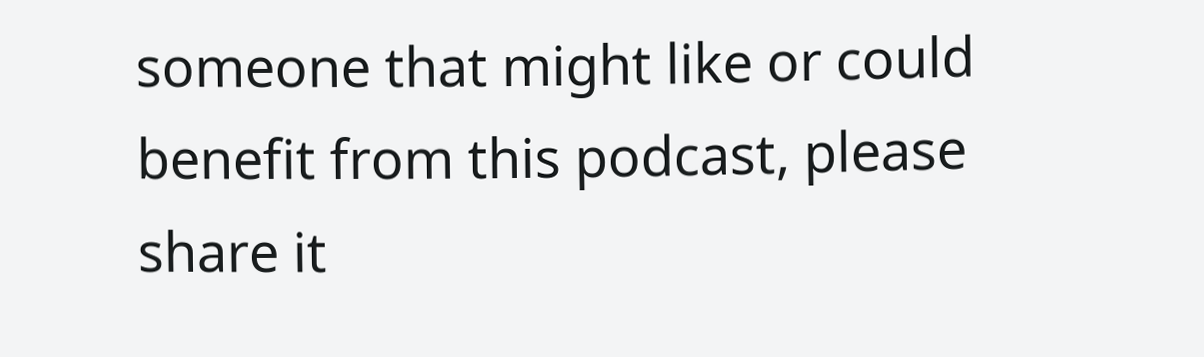someone that might like or could benefit from this podcast, please share it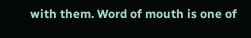with them. Word of mouth is one of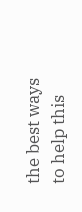the best ways to help this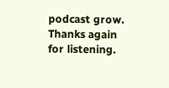podcast grow. Thanks again for listening.